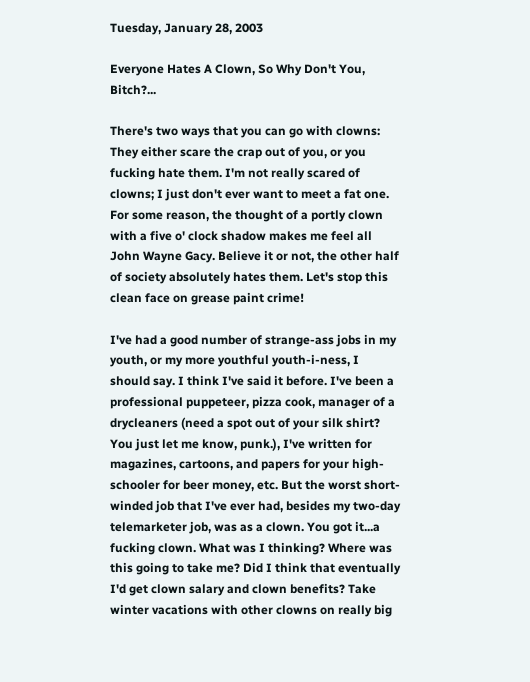Tuesday, January 28, 2003

Everyone Hates A Clown, So Why Don't You, Bitch?...

There's two ways that you can go with clowns: They either scare the crap out of you, or you fucking hate them. I'm not really scared of clowns; I just don't ever want to meet a fat one. For some reason, the thought of a portly clown with a five o' clock shadow makes me feel all John Wayne Gacy. Believe it or not, the other half of society absolutely hates them. Let's stop this clean face on grease paint crime!

I've had a good number of strange-ass jobs in my youth, or my more youthful youth-i-ness, I should say. I think I've said it before. I've been a professional puppeteer, pizza cook, manager of a drycleaners (need a spot out of your silk shirt? You just let me know, punk.), I've written for magazines, cartoons, and papers for your high-schooler for beer money, etc. But the worst short-winded job that I've ever had, besides my two-day telemarketer job, was as a clown. You got it...a fucking clown. What was I thinking? Where was this going to take me? Did I think that eventually I'd get clown salary and clown benefits? Take winter vacations with other clowns on really big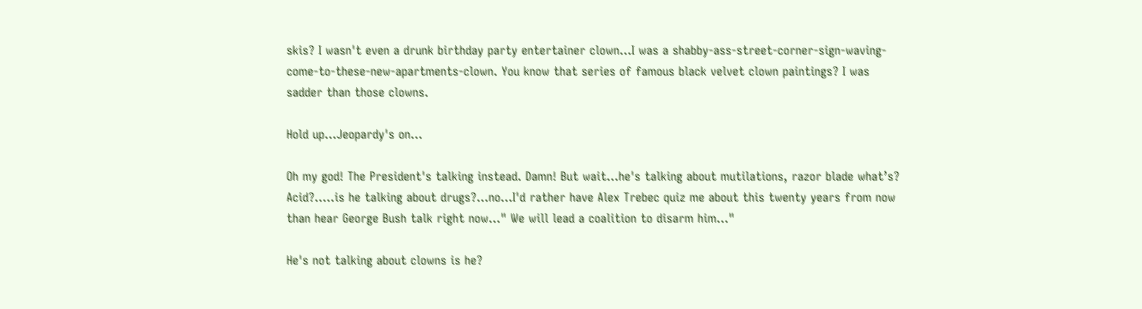skis? I wasn't even a drunk birthday party entertainer clown...I was a shabby-ass-street-corner-sign-waving-come-to-these-new-apartments-clown. You know that series of famous black velvet clown paintings? I was sadder than those clowns.

Hold up...Jeopardy's on...

Oh my god! The President's talking instead. Damn! But wait...he's talking about mutilations, razor blade what’s? Acid?.....is he talking about drugs?...no...I'd rather have Alex Trebec quiz me about this twenty years from now than hear George Bush talk right now..." We will lead a coalition to disarm him..."

He's not talking about clowns is he?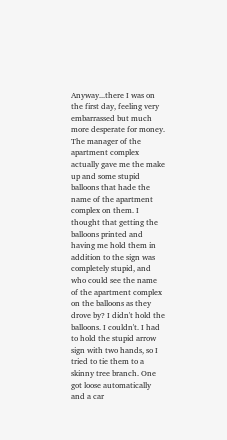Anyway...there I was on the first day, feeling very embarrassed but much more desperate for money. The manager of the apartment complex actually gave me the make up and some stupid balloons that hade the name of the apartment complex on them. I thought that getting the balloons printed and having me hold them in addition to the sign was completely stupid, and who could see the name of the apartment complex on the balloons as they drove by? I didn't hold the balloons. I couldn't. I had to hold the stupid arrow sign with two hands, so I tried to tie them to a skinny tree branch. One got loose automatically and a car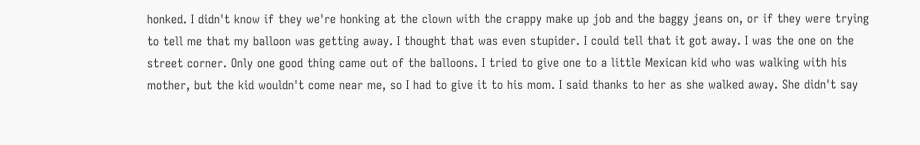honked. I didn't know if they we're honking at the clown with the crappy make up job and the baggy jeans on, or if they were trying to tell me that my balloon was getting away. I thought that was even stupider. I could tell that it got away. I was the one on the street corner. Only one good thing came out of the balloons. I tried to give one to a little Mexican kid who was walking with his mother, but the kid wouldn't come near me, so I had to give it to his mom. I said thanks to her as she walked away. She didn't say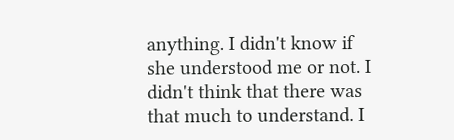anything. I didn't know if she understood me or not. I didn't think that there was that much to understand. I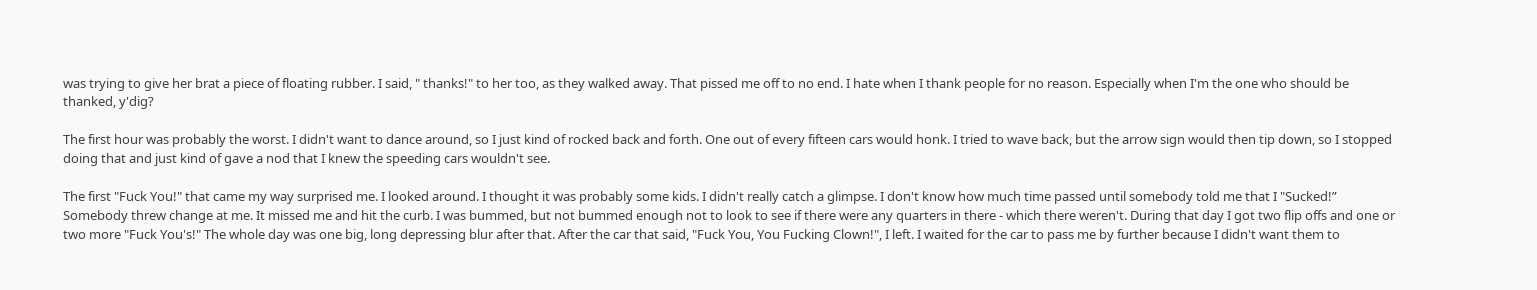was trying to give her brat a piece of floating rubber. I said, " thanks!" to her too, as they walked away. That pissed me off to no end. I hate when I thank people for no reason. Especially when I'm the one who should be thanked, y'dig?

The first hour was probably the worst. I didn't want to dance around, so I just kind of rocked back and forth. One out of every fifteen cars would honk. I tried to wave back, but the arrow sign would then tip down, so I stopped doing that and just kind of gave a nod that I knew the speeding cars wouldn't see.

The first "Fuck You!" that came my way surprised me. I looked around. I thought it was probably some kids. I didn't really catch a glimpse. I don't know how much time passed until somebody told me that I "Sucked!” Somebody threw change at me. It missed me and hit the curb. I was bummed, but not bummed enough not to look to see if there were any quarters in there - which there weren't. During that day I got two flip offs and one or two more "Fuck You's!" The whole day was one big, long depressing blur after that. After the car that said, "Fuck You, You Fucking Clown!", I left. I waited for the car to pass me by further because I didn't want them to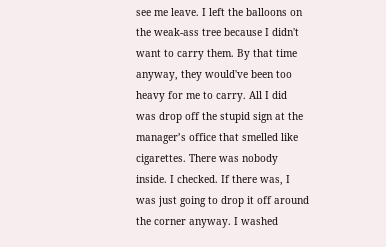see me leave. I left the balloons on the weak-ass tree because I didn't want to carry them. By that time anyway, they would've been too heavy for me to carry. All I did was drop off the stupid sign at the manager’s office that smelled like cigarettes. There was nobody inside. I checked. If there was, I was just going to drop it off around the corner anyway. I washed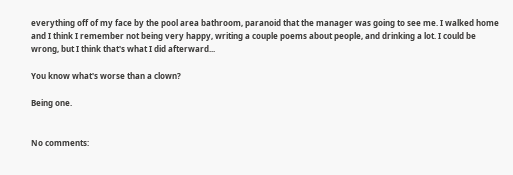everything off of my face by the pool area bathroom, paranoid that the manager was going to see me. I walked home and I think I remember not being very happy, writing a couple poems about people, and drinking a lot. I could be wrong, but I think that's what I did afterward...

You know what's worse than a clown?

Being one.


No comments: